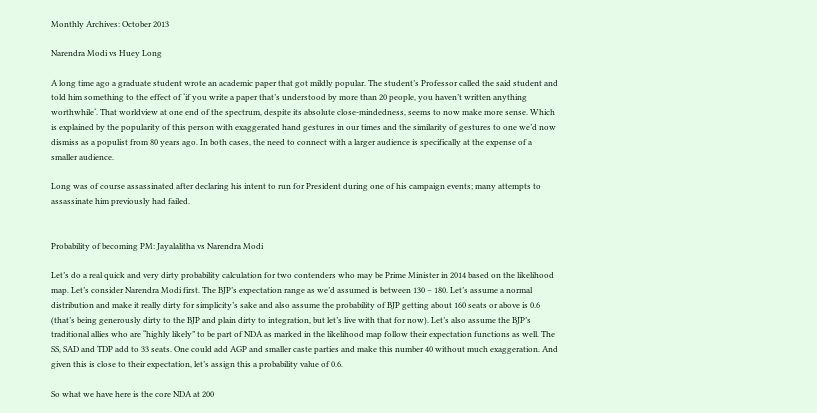Monthly Archives: October 2013

Narendra Modi vs Huey Long

A long time ago a graduate student wrote an academic paper that got mildly popular. The student’s Professor called the said student and told him something to the effect of ‘if you write a paper that’s understood by more than 20 people, you haven’t written anything worthwhile‘. That worldview at one end of the spectrum, despite its absolute close-mindedness, seems to now make more sense. Which is explained by the popularity of this person with exaggerated hand gestures in our times and the similarity of gestures to one we’d now dismiss as a populist from 80 years ago. In both cases, the need to connect with a larger audience is specifically at the expense of a smaller audience.

Long was of course assassinated after declaring his intent to run for President during one of his campaign events; many attempts to assassinate him previously had failed.


Probability of becoming PM: Jayalalitha vs Narendra Modi

Let’s do a real quick and very dirty probability calculation for two contenders who may be Prime Minister in 2014 based on the likelihood map. Let’s consider Narendra Modi first. The BJP’s expectation range as we’d assumed is between 130 – 180. Let’s assume a normal distribution and make it really dirty for simplicity’s sake and also assume the probability of BJP getting about 160 seats or above is 0.6 (that’s being generously dirty to the BJP and plain dirty to integration, but let’s live with that for now). Let’s also assume the BJP’s traditional allies who are “highly likely” to be part of NDA as marked in the likelihood map follow their expectation functions as well. The SS, SAD and TDP add to 33 seats. One could add AGP and smaller caste parties and make this number 40 without much exaggeration. And given this is close to their expectation, let’s assign this a probability value of 0.6.

So what we have here is the core NDA at 200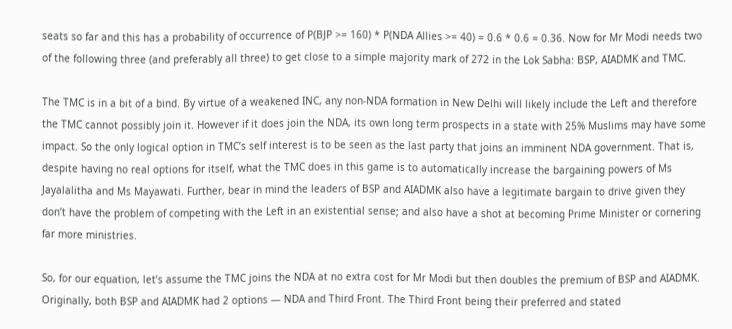seats so far and this has a probability of occurrence of P(BJP >= 160) * P(NDA Allies >= 40) = 0.6 * 0.6 = 0.36. Now for Mr Modi needs two of the following three (and preferably all three) to get close to a simple majority mark of 272 in the Lok Sabha: BSP, AIADMK and TMC.

The TMC is in a bit of a bind. By virtue of a weakened INC, any non-NDA formation in New Delhi will likely include the Left and therefore the TMC cannot possibly join it. However if it does join the NDA, its own long term prospects in a state with 25% Muslims may have some impact. So the only logical option in TMC’s self interest is to be seen as the last party that joins an imminent NDA government. That is, despite having no real options for itself, what the TMC does in this game is to automatically increase the bargaining powers of Ms Jayalalitha and Ms Mayawati. Further, bear in mind the leaders of BSP and AIADMK also have a legitimate bargain to drive given they don’t have the problem of competing with the Left in an existential sense; and also have a shot at becoming Prime Minister or cornering far more ministries.

So, for our equation, let’s assume the TMC joins the NDA at no extra cost for Mr Modi but then doubles the premium of BSP and AIADMK. Originally, both BSP and AIADMK had 2 options — NDA and Third Front. The Third Front being their preferred and stated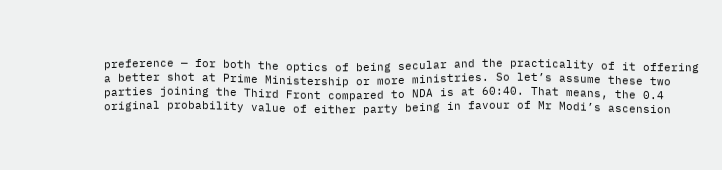preference — for both the optics of being secular and the practicality of it offering a better shot at Prime Ministership or more ministries. So let’s assume these two parties joining the Third Front compared to NDA is at 60:40. That means, the 0.4 original probability value of either party being in favour of Mr Modi’s ascension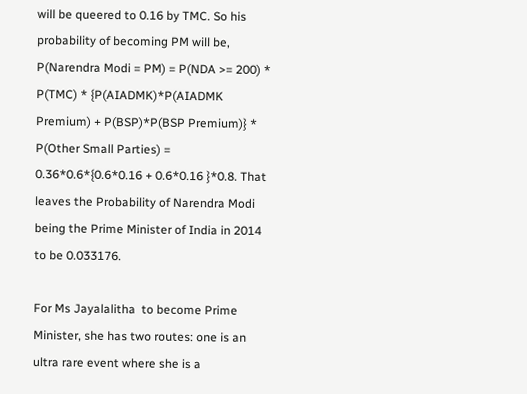will be queered to 0.16 by TMC. So his probability of becoming PM will be, P(Narendra Modi = PM) = P(NDA >= 200) * P(TMC) * {P(AIADMK)*P(AIADMK Premium) + P(BSP)*P(BSP Premium)} * P(Other Small Parties) = 0.36*0.6*{0.6*0.16 + 0.6*0.16 }*0.8. That leaves the Probability of Narendra Modi being the Prime Minister of India in 2014 to be 0.033176.

For Ms Jayalalitha  to become Prime Minister, she has two routes: one is an ultra rare event where she is a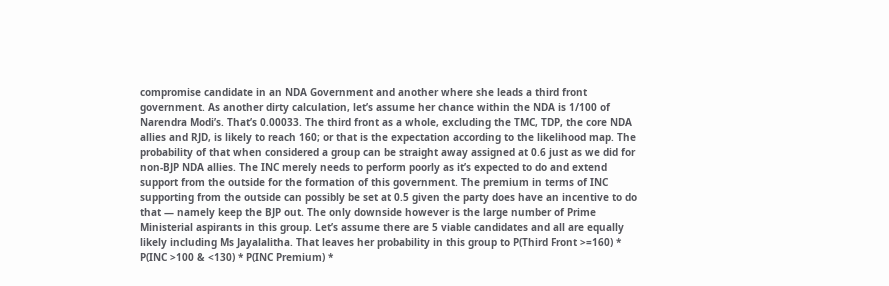compromise candidate in an NDA Government and another where she leads a third front government. As another dirty calculation, let’s assume her chance within the NDA is 1/100 of Narendra Modi’s. That’s 0.00033. The third front as a whole, excluding the TMC, TDP, the core NDA allies and RJD, is likely to reach 160; or that is the expectation according to the likelihood map. The probability of that when considered a group can be straight away assigned at 0.6 just as we did for non-BJP NDA allies. The INC merely needs to perform poorly as it’s expected to do and extend support from the outside for the formation of this government. The premium in terms of INC supporting from the outside can possibly be set at 0.5 given the party does have an incentive to do that — namely keep the BJP out. The only downside however is the large number of Prime Ministerial aspirants in this group. Let’s assume there are 5 viable candidates and all are equally likely including Ms Jayalalitha. That leaves her probability in this group to P(Third Front >=160) * P(INC >100 & <130) * P(INC Premium) *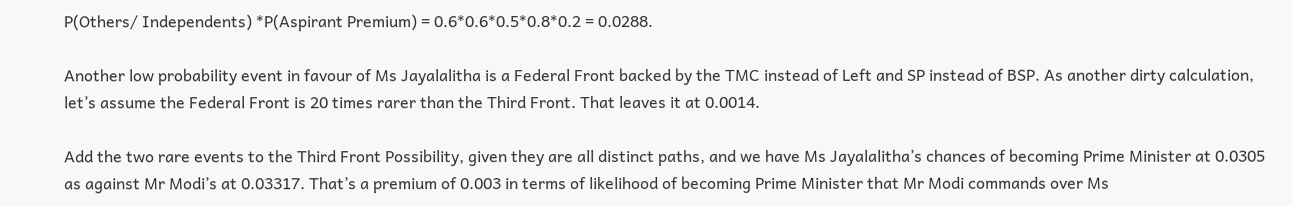P(Others/ Independents) *P(Aspirant Premium) = 0.6*0.6*0.5*0.8*0.2 = 0.0288.

Another low probability event in favour of Ms Jayalalitha is a Federal Front backed by the TMC instead of Left and SP instead of BSP. As another dirty calculation, let’s assume the Federal Front is 20 times rarer than the Third Front. That leaves it at 0.0014.

Add the two rare events to the Third Front Possibility, given they are all distinct paths, and we have Ms Jayalalitha’s chances of becoming Prime Minister at 0.0305 as against Mr Modi’s at 0.03317. That’s a premium of 0.003 in terms of likelihood of becoming Prime Minister that Mr Modi commands over Ms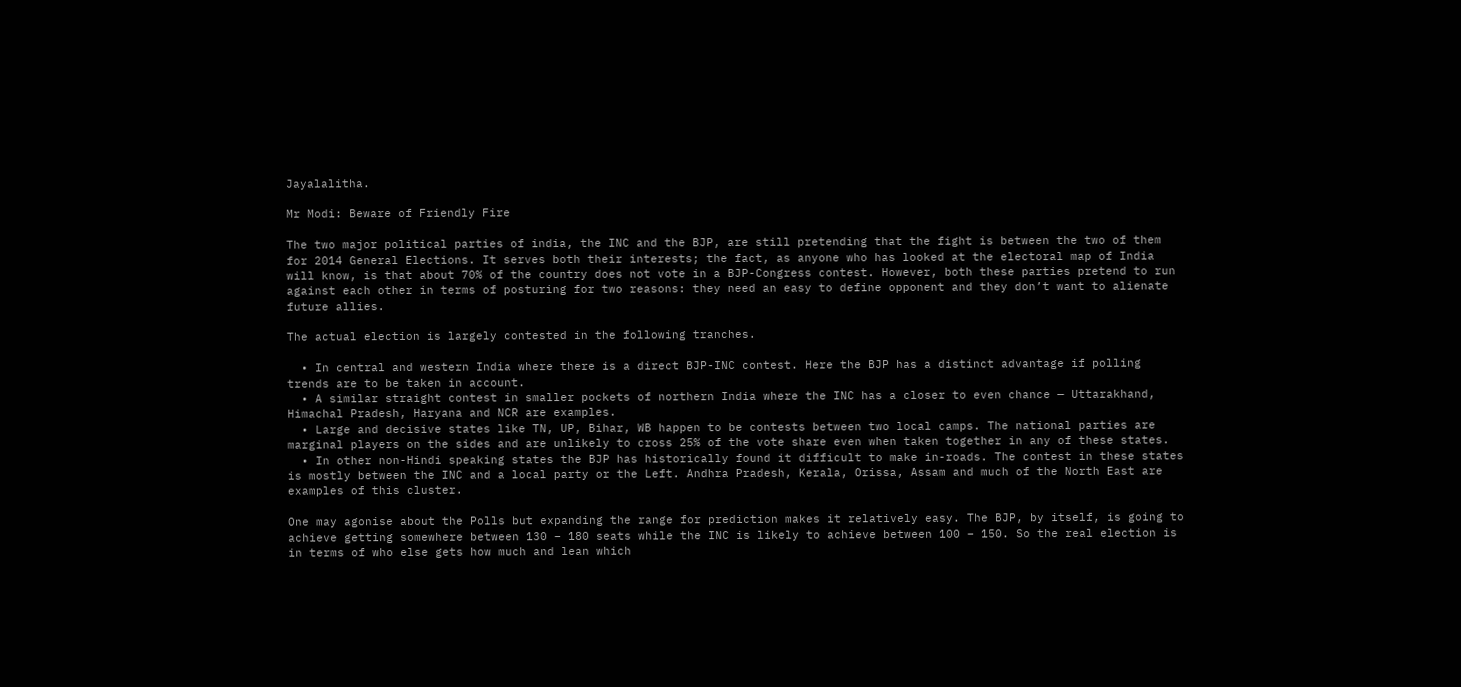Jayalalitha.

Mr Modi: Beware of Friendly Fire

The two major political parties of india, the INC and the BJP, are still pretending that the fight is between the two of them for 2014 General Elections. It serves both their interests; the fact, as anyone who has looked at the electoral map of India will know, is that about 70% of the country does not vote in a BJP-Congress contest. However, both these parties pretend to run against each other in terms of posturing for two reasons: they need an easy to define opponent and they don’t want to alienate future allies.

The actual election is largely contested in the following tranches.

  • In central and western India where there is a direct BJP-INC contest. Here the BJP has a distinct advantage if polling trends are to be taken in account.
  • A similar straight contest in smaller pockets of northern India where the INC has a closer to even chance — Uttarakhand, Himachal Pradesh, Haryana and NCR are examples.
  • Large and decisive states like TN, UP, Bihar, WB happen to be contests between two local camps. The national parties are marginal players on the sides and are unlikely to cross 25% of the vote share even when taken together in any of these states.
  • In other non-Hindi speaking states the BJP has historically found it difficult to make in-roads. The contest in these states is mostly between the INC and a local party or the Left. Andhra Pradesh, Kerala, Orissa, Assam and much of the North East are examples of this cluster.

One may agonise about the Polls but expanding the range for prediction makes it relatively easy. The BJP, by itself, is going to achieve getting somewhere between 130 – 180 seats while the INC is likely to achieve between 100 – 150. So the real election is in terms of who else gets how much and lean which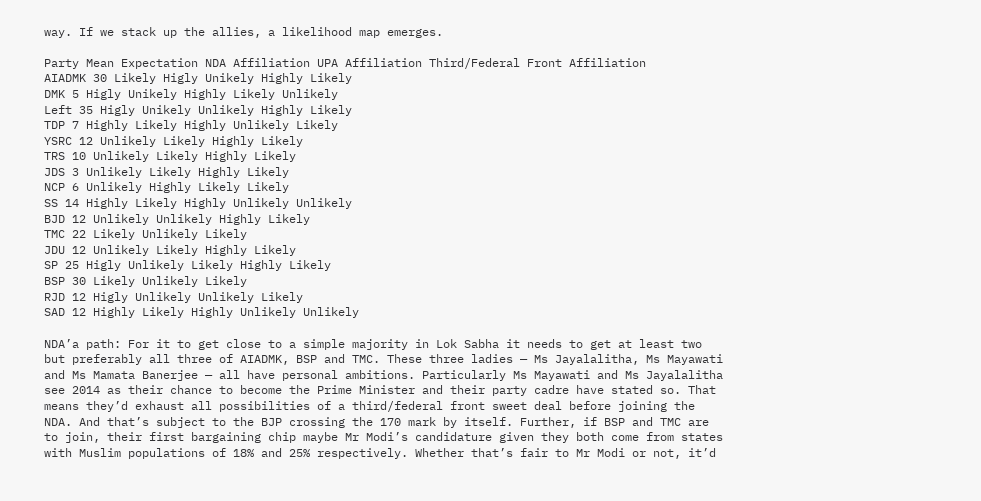way. If we stack up the allies, a likelihood map emerges.

Party Mean Expectation NDA Affiliation UPA Affiliation Third/Federal Front Affiliation
AIADMK 30 Likely Higly Unikely Highly Likely
DMK 5 Higly Unikely Highly Likely Unlikely
Left 35 Higly Unikely Unlikely Highly Likely
TDP 7 Highly Likely Highly Unlikely Likely
YSRC 12 Unlikely Likely Highly Likely
TRS 10 Unlikely Likely Highly Likely
JDS 3 Unlikely Likely Highly Likely
NCP 6 Unlikely Highly Likely Likely
SS 14 Highly Likely Highly Unlikely Unlikely
BJD 12 Unlikely Unlikely Highly Likely
TMC 22 Likely Unlikely Likely
JDU 12 Unlikely Likely Highly Likely
SP 25 Higly Unlikely Likely Highly Likely
BSP 30 Likely Unlikely Likely
RJD 12 Higly Unlikely Unlikely Likely
SAD 12 Highly Likely Highly Unlikely Unlikely

NDA’a path: For it to get close to a simple majority in Lok Sabha it needs to get at least two but preferably all three of AIADMK, BSP and TMC. These three ladies — Ms Jayalalitha, Ms Mayawati and Ms Mamata Banerjee — all have personal ambitions. Particularly Ms Mayawati and Ms Jayalalitha see 2014 as their chance to become the Prime Minister and their party cadre have stated so. That means they’d exhaust all possibilities of a third/federal front sweet deal before joining the NDA. And that’s subject to the BJP crossing the 170 mark by itself. Further, if BSP and TMC are to join, their first bargaining chip maybe Mr Modi’s candidature given they both come from states with Muslim populations of 18% and 25% respectively. Whether that’s fair to Mr Modi or not, it’d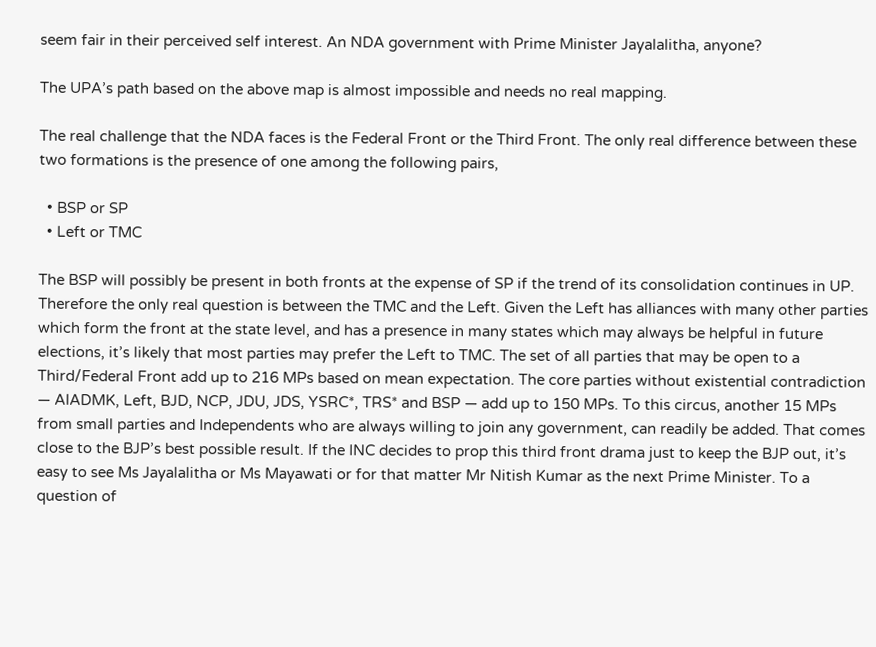seem fair in their perceived self interest. An NDA government with Prime Minister Jayalalitha, anyone?

The UPA’s path based on the above map is almost impossible and needs no real mapping.

The real challenge that the NDA faces is the Federal Front or the Third Front. The only real difference between these two formations is the presence of one among the following pairs,

  • BSP or SP
  • Left or TMC

The BSP will possibly be present in both fronts at the expense of SP if the trend of its consolidation continues in UP. Therefore the only real question is between the TMC and the Left. Given the Left has alliances with many other parties which form the front at the state level, and has a presence in many states which may always be helpful in future elections, it’s likely that most parties may prefer the Left to TMC. The set of all parties that may be open to a Third/Federal Front add up to 216 MPs based on mean expectation. The core parties without existential contradiction — AIADMK, Left, BJD, NCP, JDU, JDS, YSRC*, TRS* and BSP — add up to 150 MPs. To this circus, another 15 MPs from small parties and Independents who are always willing to join any government, can readily be added. That comes close to the BJP’s best possible result. If the INC decides to prop this third front drama just to keep the BJP out, it’s easy to see Ms Jayalalitha or Ms Mayawati or for that matter Mr Nitish Kumar as the next Prime Minister. To a question of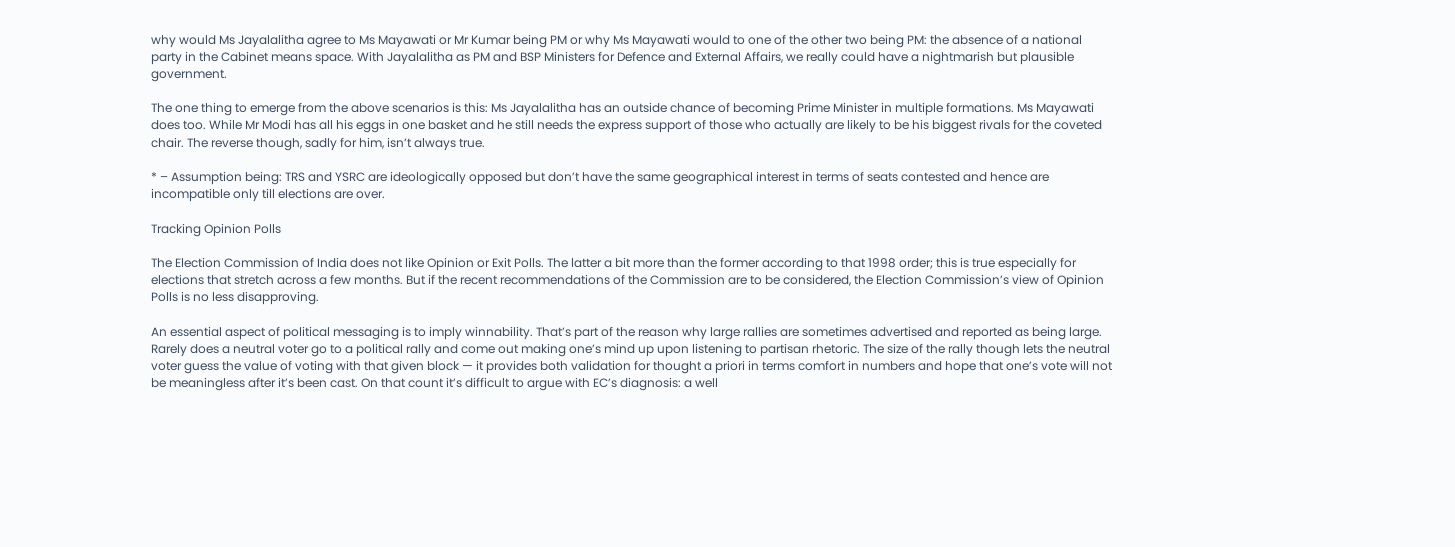why would Ms Jayalalitha agree to Ms Mayawati or Mr Kumar being PM or why Ms Mayawati would to one of the other two being PM: the absence of a national party in the Cabinet means space. With Jayalalitha as PM and BSP Ministers for Defence and External Affairs, we really could have a nightmarish but plausible government.

The one thing to emerge from the above scenarios is this: Ms Jayalalitha has an outside chance of becoming Prime Minister in multiple formations. Ms Mayawati does too. While Mr Modi has all his eggs in one basket and he still needs the express support of those who actually are likely to be his biggest rivals for the coveted chair. The reverse though, sadly for him, isn’t always true.

* – Assumption being: TRS and YSRC are ideologically opposed but don’t have the same geographical interest in terms of seats contested and hence are incompatible only till elections are over.

Tracking Opinion Polls

The Election Commission of India does not like Opinion or Exit Polls. The latter a bit more than the former according to that 1998 order; this is true especially for elections that stretch across a few months. But if the recent recommendations of the Commission are to be considered, the Election Commission’s view of Opinion Polls is no less disapproving.

An essential aspect of political messaging is to imply winnability. That’s part of the reason why large rallies are sometimes advertised and reported as being large. Rarely does a neutral voter go to a political rally and come out making one’s mind up upon listening to partisan rhetoric. The size of the rally though lets the neutral voter guess the value of voting with that given block — it provides both validation for thought a priori in terms comfort in numbers and hope that one’s vote will not be meaningless after it’s been cast. On that count it’s difficult to argue with EC’s diagnosis: a well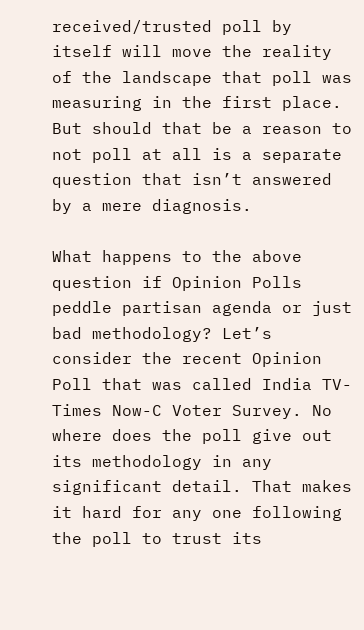received/trusted poll by itself will move the reality of the landscape that poll was measuring in the first place. But should that be a reason to not poll at all is a separate question that isn’t answered by a mere diagnosis.

What happens to the above question if Opinion Polls peddle partisan agenda or just bad methodology? Let’s consider the recent Opinion Poll that was called India TV-Times Now-C Voter Survey. No where does the poll give out its methodology in any significant detail. That makes it hard for any one following the poll to trust its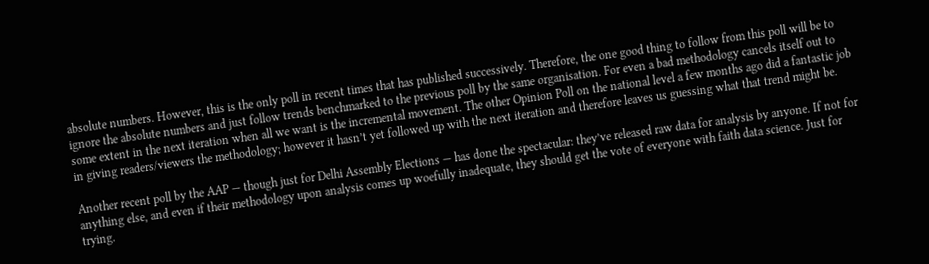absolute numbers. However, this is the only poll in recent times that has published successively. Therefore, the one good thing to follow from this poll will be to ignore the absolute numbers and just follow trends benchmarked to the previous poll by the same organisation. For even a bad methodology cancels itself out to some extent in the next iteration when all we want is the incremental movement. The other Opinion Poll on the national level a few months ago did a fantastic job in giving readers/viewers the methodology; however it hasn’t yet followed up with the next iteration and therefore leaves us guessing what that trend might be.

Another recent poll by the AAP — though just for Delhi Assembly Elections — has done the spectacular: they’ve released raw data for analysis by anyone. If not for anything else, and even if their methodology upon analysis comes up woefully inadequate, they should get the vote of everyone with faith data science. Just for trying.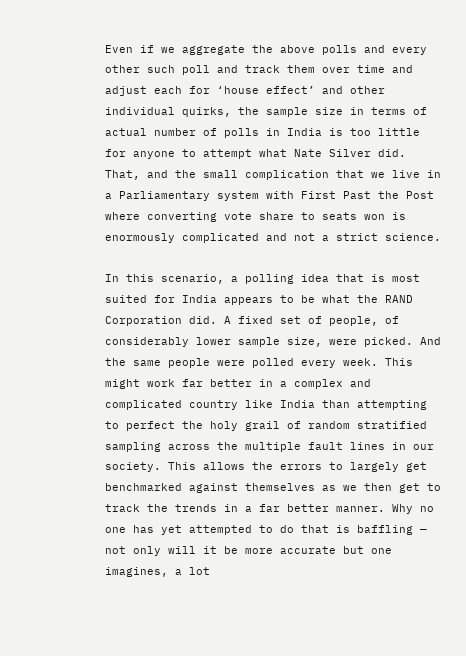Even if we aggregate the above polls and every other such poll and track them over time and adjust each for ‘house effect’ and other individual quirks, the sample size in terms of actual number of polls in India is too little for anyone to attempt what Nate Silver did. That, and the small complication that we live in a Parliamentary system with First Past the Post where converting vote share to seats won is enormously complicated and not a strict science.

In this scenario, a polling idea that is most suited for India appears to be what the RAND Corporation did. A fixed set of people, of considerably lower sample size, were picked. And the same people were polled every week. This might work far better in a complex and complicated country like India than attempting to perfect the holy grail of random stratified sampling across the multiple fault lines in our society. This allows the errors to largely get benchmarked against themselves as we then get to track the trends in a far better manner. Why no one has yet attempted to do that is baffling — not only will it be more accurate but one imagines, a lot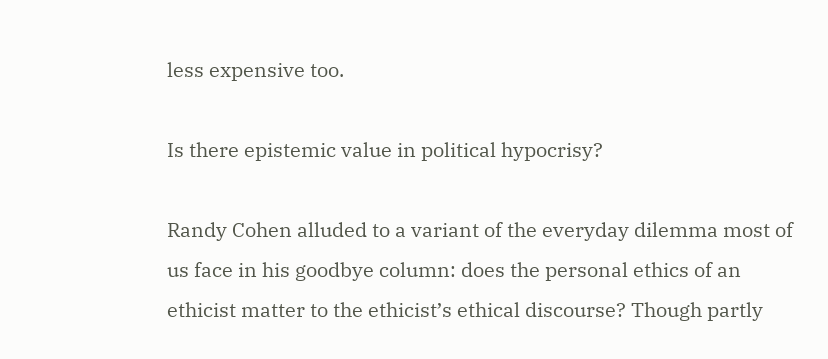less expensive too.

Is there epistemic value in political hypocrisy?

Randy Cohen alluded to a variant of the everyday dilemma most of us face in his goodbye column: does the personal ethics of an ethicist matter to the ethicist’s ethical discourse? Though partly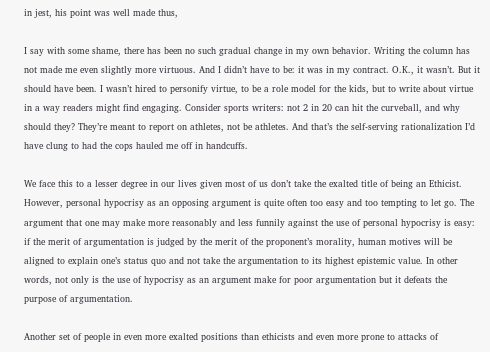in jest, his point was well made thus,

I say with some shame, there has been no such gradual change in my own behavior. Writing the column has not made me even slightly more virtuous. And I didn’t have to be: it was in my contract. O.K., it wasn’t. But it should have been. I wasn’t hired to personify virtue, to be a role model for the kids, but to write about virtue in a way readers might find engaging. Consider sports writers: not 2 in 20 can hit the curveball, and why should they? They’re meant to report on athletes, not be athletes. And that’s the self-serving rationalization I’d have clung to had the cops hauled me off in handcuffs.

We face this to a lesser degree in our lives given most of us don’t take the exalted title of being an Ethicist. However, personal hypocrisy as an opposing argument is quite often too easy and too tempting to let go. The argument that one may make more reasonably and less funnily against the use of personal hypocrisy is easy: if the merit of argumentation is judged by the merit of the proponent’s morality, human motives will be aligned to explain one’s status quo and not take the argumentation to its highest epistemic value. In other words, not only is the use of hypocrisy as an argument make for poor argumentation but it defeats the purpose of argumentation.

Another set of people in even more exalted positions than ethicists and even more prone to attacks of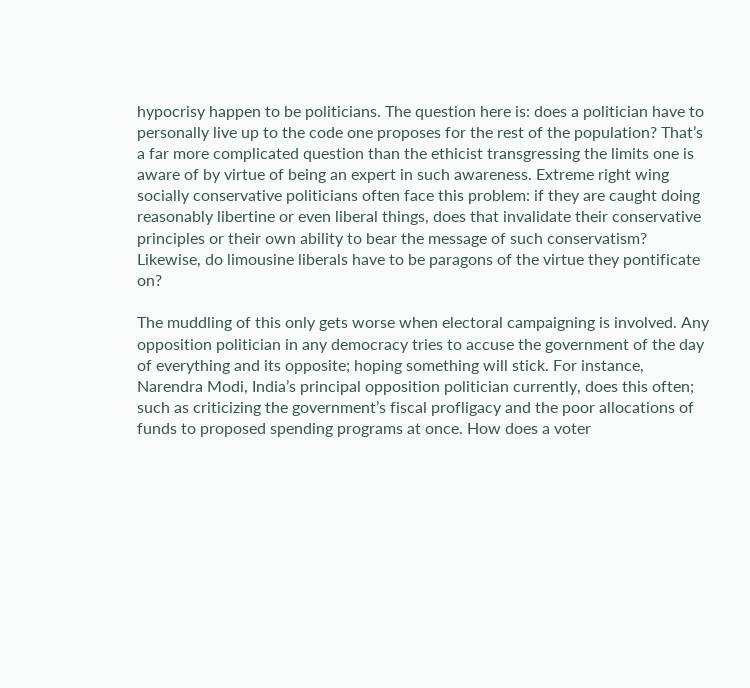hypocrisy happen to be politicians. The question here is: does a politician have to personally live up to the code one proposes for the rest of the population? That’s a far more complicated question than the ethicist transgressing the limits one is aware of by virtue of being an expert in such awareness. Extreme right wing socially conservative politicians often face this problem: if they are caught doing reasonably libertine or even liberal things, does that invalidate their conservative principles or their own ability to bear the message of such conservatism? Likewise, do limousine liberals have to be paragons of the virtue they pontificate on?

The muddling of this only gets worse when electoral campaigning is involved. Any opposition politician in any democracy tries to accuse the government of the day of everything and its opposite; hoping something will stick. For instance, Narendra Modi, India’s principal opposition politician currently, does this often; such as criticizing the government’s fiscal profligacy and the poor allocations of funds to proposed spending programs at once. How does a voter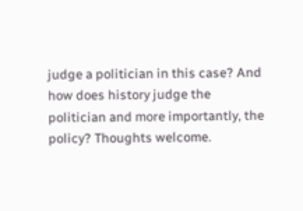judge a politician in this case? And how does history judge the politician and more importantly, the policy? Thoughts welcome.